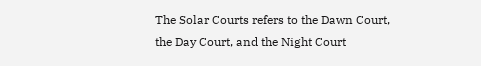The Solar Courts refers to the Dawn Court, the Day Court, and the Night Court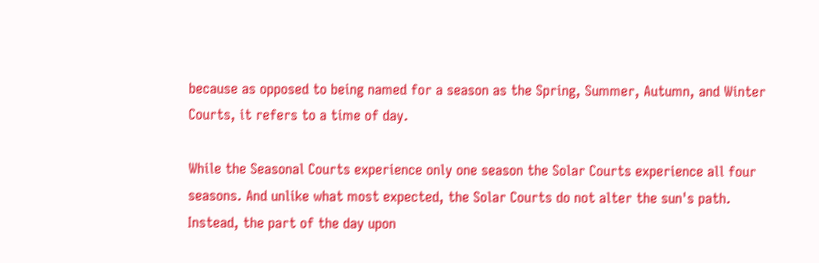because as opposed to being named for a season as the Spring, Summer, Autumn, and Winter Courts, it refers to a time of day.

While the Seasonal Courts experience only one season the Solar Courts experience all four seasons. And unlike what most expected, the Solar Courts do not alter the sun's path. Instead, the part of the day upon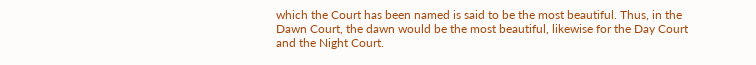which the Court has been named is said to be the most beautiful. Thus, in the Dawn Court, the dawn would be the most beautiful, likewise for the Day Court and the Night Court.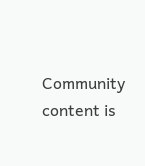Community content is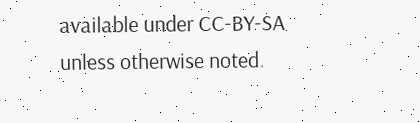available under CC-BY-SA unless otherwise noted.